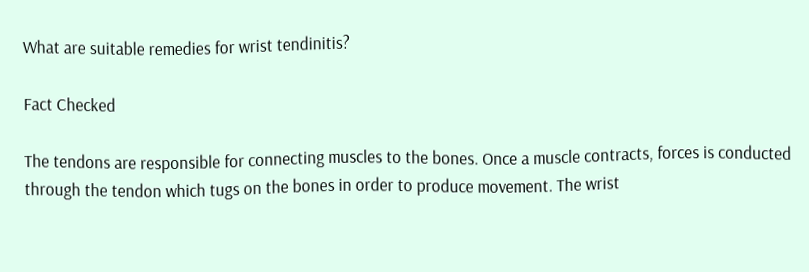What are suitable remedies for wrist tendinitis?

Fact Checked

The tendons are responsible for connecting muscles to the bones. Once a muscle contracts, forces is conducted through the tendon which tugs on the bones in order to produce movement. The wrist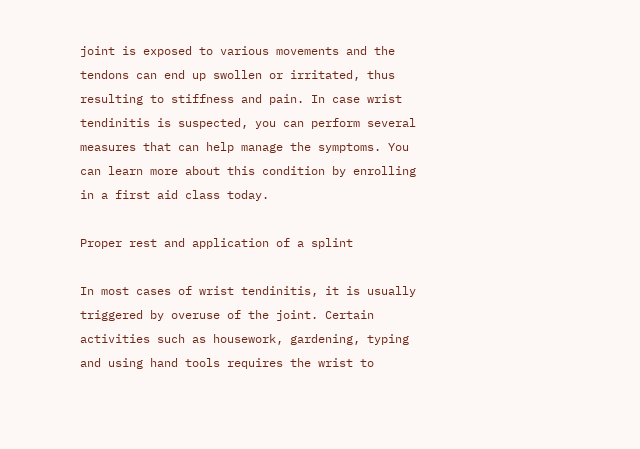joint is exposed to various movements and the tendons can end up swollen or irritated, thus resulting to stiffness and pain. In case wrist tendinitis is suspected, you can perform several measures that can help manage the symptoms. You can learn more about this condition by enrolling in a first aid class today.

Proper rest and application of a splint

In most cases of wrist tendinitis, it is usually triggered by overuse of the joint. Certain activities such as housework, gardening, typing and using hand tools requires the wrist to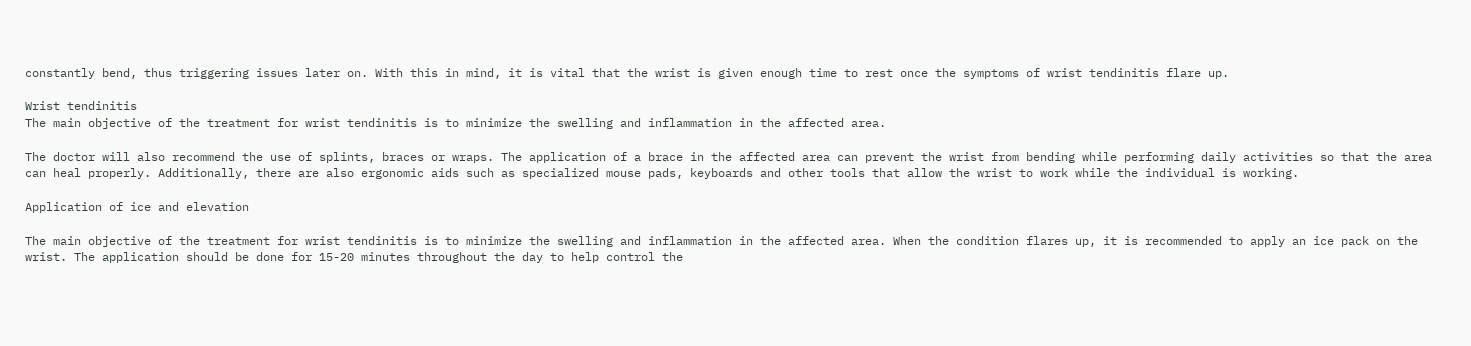constantly bend, thus triggering issues later on. With this in mind, it is vital that the wrist is given enough time to rest once the symptoms of wrist tendinitis flare up.

Wrist tendinitis
The main objective of the treatment for wrist tendinitis is to minimize the swelling and inflammation in the affected area.

The doctor will also recommend the use of splints, braces or wraps. The application of a brace in the affected area can prevent the wrist from bending while performing daily activities so that the area can heal properly. Additionally, there are also ergonomic aids such as specialized mouse pads, keyboards and other tools that allow the wrist to work while the individual is working.

Application of ice and elevation

The main objective of the treatment for wrist tendinitis is to minimize the swelling and inflammation in the affected area. When the condition flares up, it is recommended to apply an ice pack on the wrist. The application should be done for 15-20 minutes throughout the day to help control the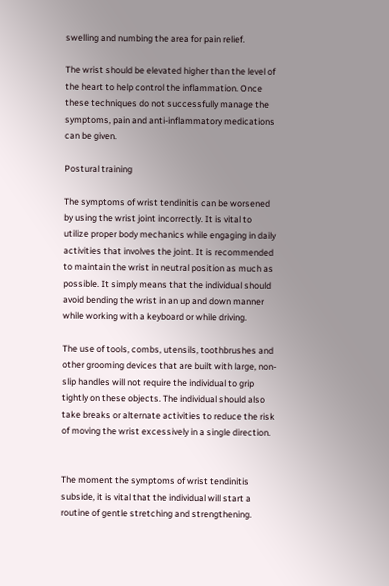swelling and numbing the area for pain relief.

The wrist should be elevated higher than the level of the heart to help control the inflammation. Once these techniques do not successfully manage the symptoms, pain and anti-inflammatory medications can be given.

Postural training

The symptoms of wrist tendinitis can be worsened by using the wrist joint incorrectly. It is vital to utilize proper body mechanics while engaging in daily activities that involves the joint. It is recommended to maintain the wrist in neutral position as much as possible. It simply means that the individual should avoid bending the wrist in an up and down manner while working with a keyboard or while driving.

The use of tools, combs, utensils, toothbrushes and other grooming devices that are built with large, non-slip handles will not require the individual to grip tightly on these objects. The individual should also take breaks or alternate activities to reduce the risk of moving the wrist excessively in a single direction.


The moment the symptoms of wrist tendinitis subside, it is vital that the individual will start a routine of gentle stretching and strengthening.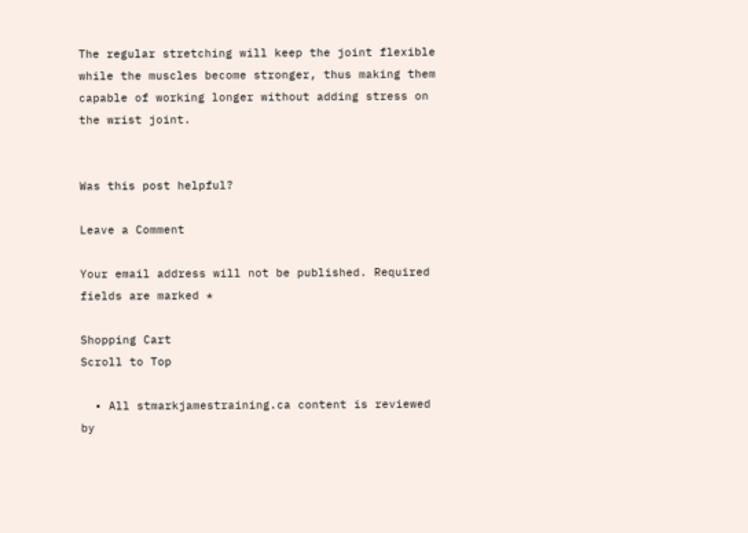The regular stretching will keep the joint flexible while the muscles become stronger, thus making them capable of working longer without adding stress on the wrist joint.


Was this post helpful?

Leave a Comment

Your email address will not be published. Required fields are marked *

Shopping Cart
Scroll to Top

  • All stmarkjamestraining.ca content is reviewed by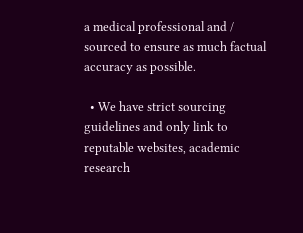a medical professional and / sourced to ensure as much factual accuracy as possible.

  • We have strict sourcing guidelines and only link to reputable websites, academic research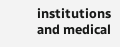institutions and medical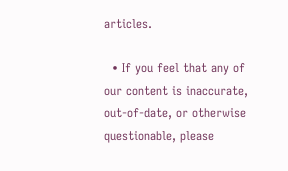articles.

  • If you feel that any of our content is inaccurate, out-of-date, or otherwise questionable, please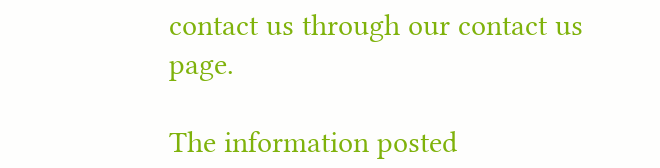contact us through our contact us page.

The information posted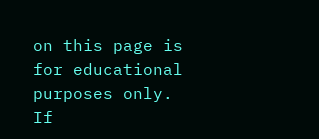on this page is for educational purposes only.
If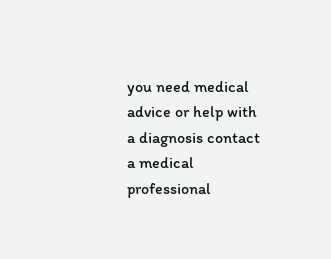you need medical advice or help with a diagnosis contact a medical professional